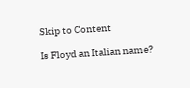Skip to Content

Is Floyd an Italian name?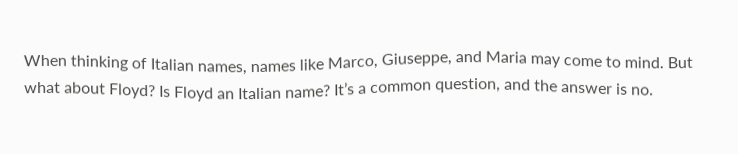When thinking of Italian names, names like Marco, Giuseppe, and Maria may come to mind. But what about Floyd? Is Floyd an Italian name? It’s a common question, and the answer is no.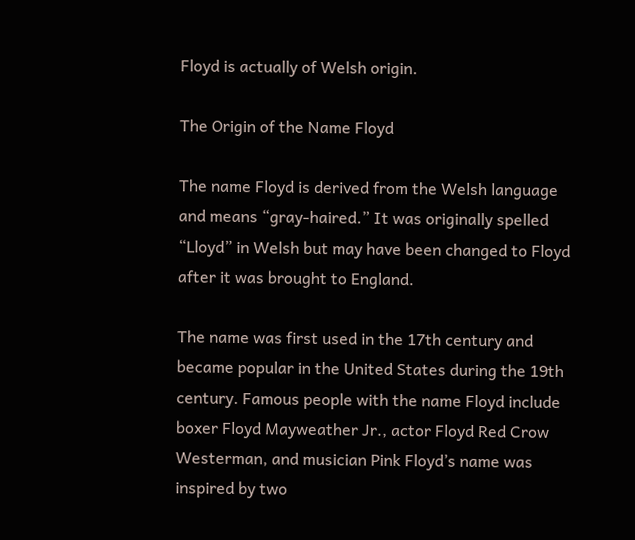Floyd is actually of Welsh origin.

The Origin of the Name Floyd

The name Floyd is derived from the Welsh language and means “gray-haired.” It was originally spelled “Lloyd” in Welsh but may have been changed to Floyd after it was brought to England.

The name was first used in the 17th century and became popular in the United States during the 19th century. Famous people with the name Floyd include boxer Floyd Mayweather Jr., actor Floyd Red Crow Westerman, and musician Pink Floyd’s name was inspired by two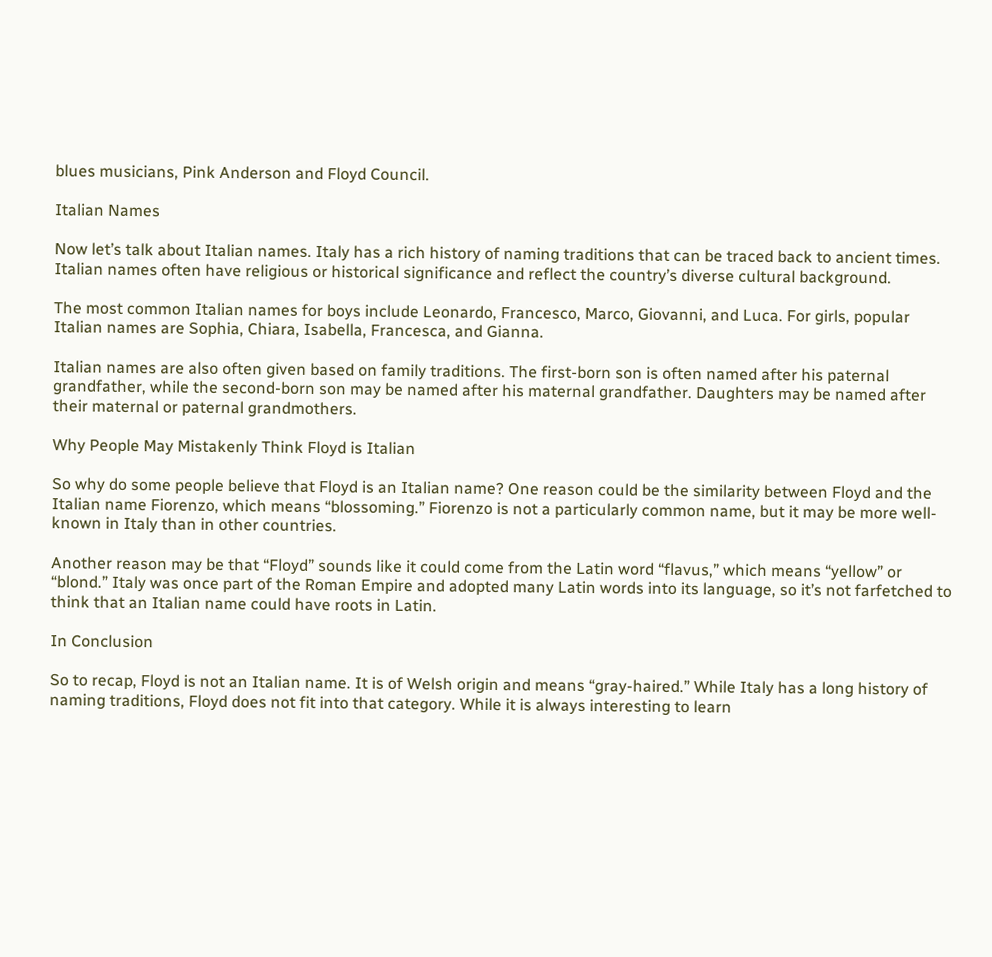blues musicians, Pink Anderson and Floyd Council.

Italian Names

Now let’s talk about Italian names. Italy has a rich history of naming traditions that can be traced back to ancient times. Italian names often have religious or historical significance and reflect the country’s diverse cultural background.

The most common Italian names for boys include Leonardo, Francesco, Marco, Giovanni, and Luca. For girls, popular Italian names are Sophia, Chiara, Isabella, Francesca, and Gianna.

Italian names are also often given based on family traditions. The first-born son is often named after his paternal grandfather, while the second-born son may be named after his maternal grandfather. Daughters may be named after their maternal or paternal grandmothers.

Why People May Mistakenly Think Floyd is Italian

So why do some people believe that Floyd is an Italian name? One reason could be the similarity between Floyd and the Italian name Fiorenzo, which means “blossoming.” Fiorenzo is not a particularly common name, but it may be more well-known in Italy than in other countries.

Another reason may be that “Floyd” sounds like it could come from the Latin word “flavus,” which means “yellow” or “blond.” Italy was once part of the Roman Empire and adopted many Latin words into its language, so it’s not farfetched to think that an Italian name could have roots in Latin.

In Conclusion

So to recap, Floyd is not an Italian name. It is of Welsh origin and means “gray-haired.” While Italy has a long history of naming traditions, Floyd does not fit into that category. While it is always interesting to learn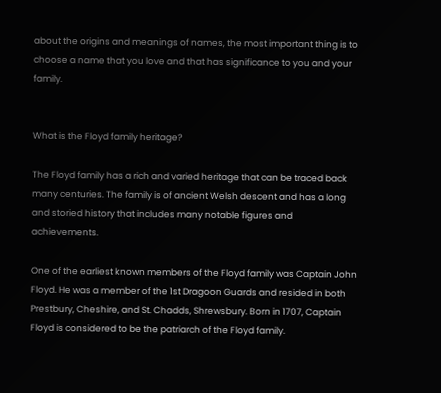about the origins and meanings of names, the most important thing is to choose a name that you love and that has significance to you and your family.


What is the Floyd family heritage?

The Floyd family has a rich and varied heritage that can be traced back many centuries. The family is of ancient Welsh descent and has a long and storied history that includes many notable figures and achievements.

One of the earliest known members of the Floyd family was Captain John Floyd. He was a member of the 1st Dragoon Guards and resided in both Prestbury, Cheshire, and St. Chadds, Shrewsbury. Born in 1707, Captain Floyd is considered to be the patriarch of the Floyd family.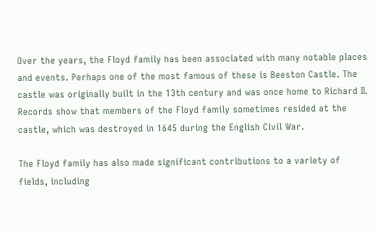Over the years, the Floyd family has been associated with many notable places and events. Perhaps one of the most famous of these is Beeston Castle. The castle was originally built in the 13th century and was once home to Richard II. Records show that members of the Floyd family sometimes resided at the castle, which was destroyed in 1645 during the English Civil War.

The Floyd family has also made significant contributions to a variety of fields, including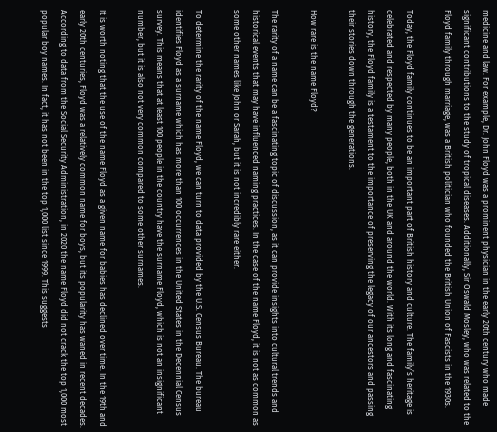medicine and law. For example, Dr. John Floyd was a prominent physician in the early 20th century who made significant contributions to the study of tropical diseases. Additionally, Sir Oswald Mosley, who was related to the Floyd family through marriage, was a British politician who founded the British Union of Fascists in the 1930s.

Today, the Floyd family continues to be an important part of British history and culture. The family’s heritage is celebrated and respected by many people, both in the UK and around the world. With its long and fascinating history, the Floyd family is a testament to the importance of preserving the legacy of our ancestors and passing their stories down through the generations.

How rare is the name Floyd?

The rarity of a name can be a fascinating topic of discussion, as it can provide insights into cultural trends and historical events that may have influenced naming practices. In the case of the name Floyd, it is not as common as some other names like John or Sarah, but it is not incredibly rare either.

To determine the rarity of the name Floyd, we can turn to data provided by the U.S. Census Bureau. The bureau identifies Floyd as a surname which has more than 100 occurrences in the United States in the Decennial Census survey. This means that at least 100 people in the country have the surname Floyd, which is not an insignificant number, but it is also not very common compared to some other surnames.

It is worth noting that the use of the name Floyd as a given name for babies has declined over time. In the 19th and early 20th centuries, Floyd was a relatively common name for boys, but its popularity has waned in recent decades. According to data from the Social Security Administration, in 2020 the name Floyd did not crack the top 1,000 most popular boy names. In fact, it has not been in the top 1,000 list since 1999. This suggests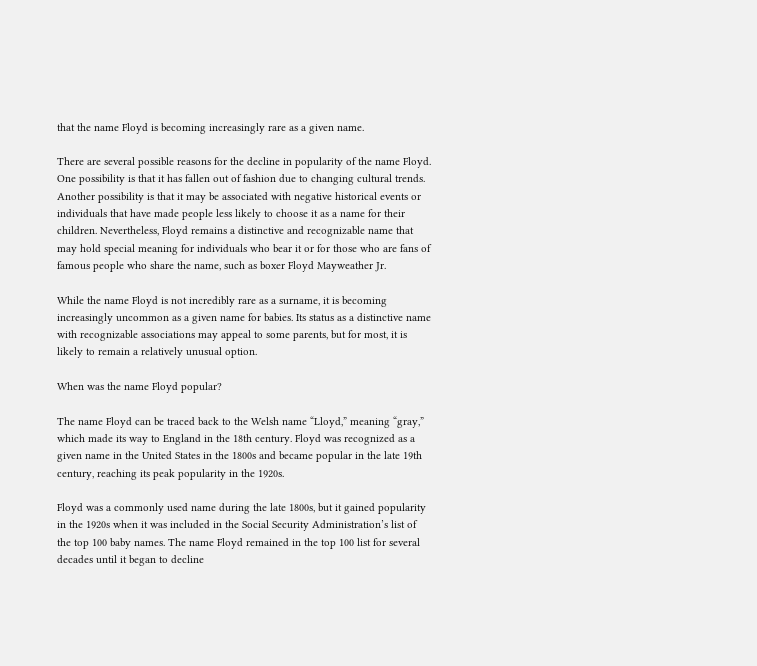that the name Floyd is becoming increasingly rare as a given name.

There are several possible reasons for the decline in popularity of the name Floyd. One possibility is that it has fallen out of fashion due to changing cultural trends. Another possibility is that it may be associated with negative historical events or individuals that have made people less likely to choose it as a name for their children. Nevertheless, Floyd remains a distinctive and recognizable name that may hold special meaning for individuals who bear it or for those who are fans of famous people who share the name, such as boxer Floyd Mayweather Jr.

While the name Floyd is not incredibly rare as a surname, it is becoming increasingly uncommon as a given name for babies. Its status as a distinctive name with recognizable associations may appeal to some parents, but for most, it is likely to remain a relatively unusual option.

When was the name Floyd popular?

The name Floyd can be traced back to the Welsh name “Lloyd,” meaning “gray,” which made its way to England in the 18th century. Floyd was recognized as a given name in the United States in the 1800s and became popular in the late 19th century, reaching its peak popularity in the 1920s.

Floyd was a commonly used name during the late 1800s, but it gained popularity in the 1920s when it was included in the Social Security Administration’s list of the top 100 baby names. The name Floyd remained in the top 100 list for several decades until it began to decline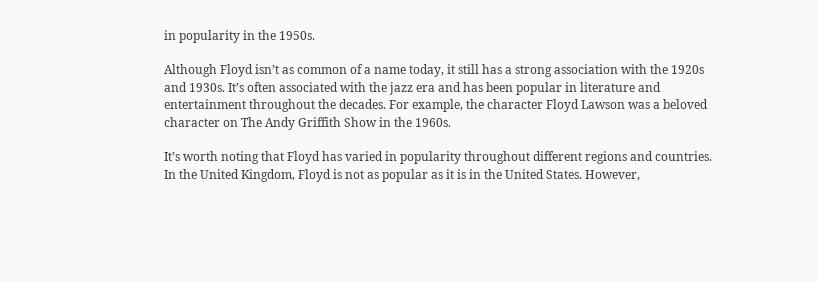in popularity in the 1950s.

Although Floyd isn’t as common of a name today, it still has a strong association with the 1920s and 1930s. It’s often associated with the jazz era and has been popular in literature and entertainment throughout the decades. For example, the character Floyd Lawson was a beloved character on The Andy Griffith Show in the 1960s.

It’s worth noting that Floyd has varied in popularity throughout different regions and countries. In the United Kingdom, Floyd is not as popular as it is in the United States. However,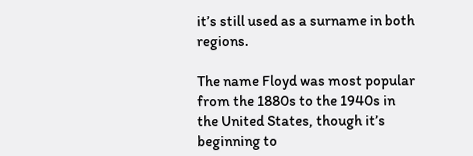it’s still used as a surname in both regions.

The name Floyd was most popular from the 1880s to the 1940s in the United States, though it’s beginning to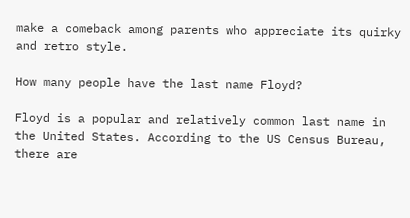make a comeback among parents who appreciate its quirky and retro style.

How many people have the last name Floyd?

Floyd is a popular and relatively common last name in the United States. According to the US Census Bureau, there are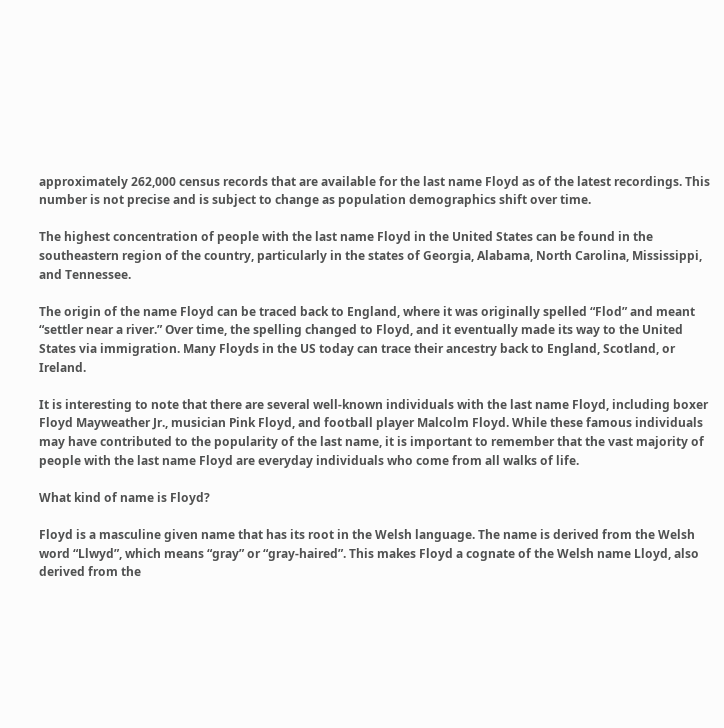approximately 262,000 census records that are available for the last name Floyd as of the latest recordings. This number is not precise and is subject to change as population demographics shift over time.

The highest concentration of people with the last name Floyd in the United States can be found in the southeastern region of the country, particularly in the states of Georgia, Alabama, North Carolina, Mississippi, and Tennessee.

The origin of the name Floyd can be traced back to England, where it was originally spelled “Flod” and meant “settler near a river.” Over time, the spelling changed to Floyd, and it eventually made its way to the United States via immigration. Many Floyds in the US today can trace their ancestry back to England, Scotland, or Ireland.

It is interesting to note that there are several well-known individuals with the last name Floyd, including boxer Floyd Mayweather Jr., musician Pink Floyd, and football player Malcolm Floyd. While these famous individuals may have contributed to the popularity of the last name, it is important to remember that the vast majority of people with the last name Floyd are everyday individuals who come from all walks of life.

What kind of name is Floyd?

Floyd is a masculine given name that has its root in the Welsh language. The name is derived from the Welsh word “Llwyd”, which means “gray” or “gray-haired”. This makes Floyd a cognate of the Welsh name Lloyd, also derived from the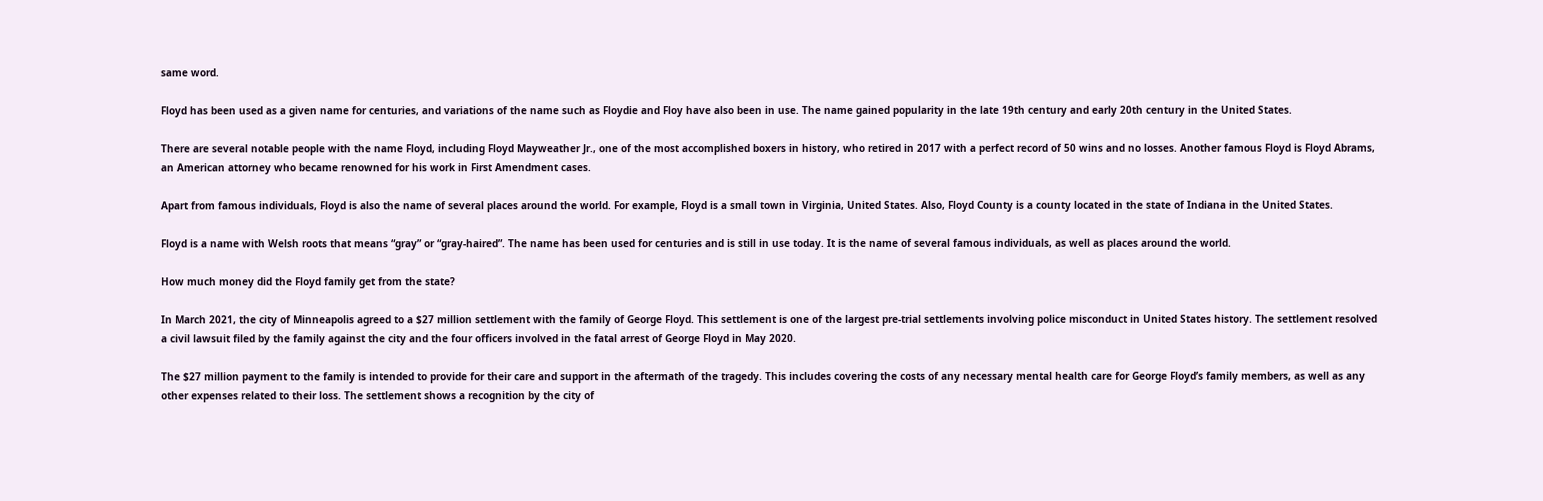same word.

Floyd has been used as a given name for centuries, and variations of the name such as Floydie and Floy have also been in use. The name gained popularity in the late 19th century and early 20th century in the United States.

There are several notable people with the name Floyd, including Floyd Mayweather Jr., one of the most accomplished boxers in history, who retired in 2017 with a perfect record of 50 wins and no losses. Another famous Floyd is Floyd Abrams, an American attorney who became renowned for his work in First Amendment cases.

Apart from famous individuals, Floyd is also the name of several places around the world. For example, Floyd is a small town in Virginia, United States. Also, Floyd County is a county located in the state of Indiana in the United States.

Floyd is a name with Welsh roots that means “gray” or “gray-haired”. The name has been used for centuries and is still in use today. It is the name of several famous individuals, as well as places around the world.

How much money did the Floyd family get from the state?

In March 2021, the city of Minneapolis agreed to a $27 million settlement with the family of George Floyd. This settlement is one of the largest pre-trial settlements involving police misconduct in United States history. The settlement resolved a civil lawsuit filed by the family against the city and the four officers involved in the fatal arrest of George Floyd in May 2020.

The $27 million payment to the family is intended to provide for their care and support in the aftermath of the tragedy. This includes covering the costs of any necessary mental health care for George Floyd’s family members, as well as any other expenses related to their loss. The settlement shows a recognition by the city of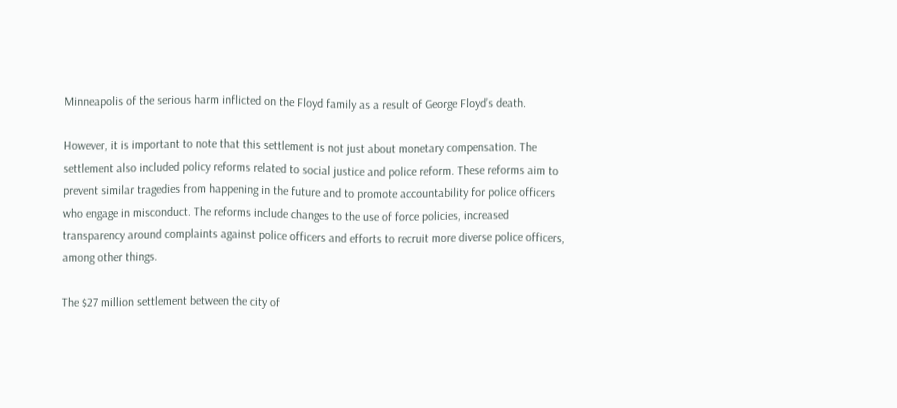Minneapolis of the serious harm inflicted on the Floyd family as a result of George Floyd’s death.

However, it is important to note that this settlement is not just about monetary compensation. The settlement also included policy reforms related to social justice and police reform. These reforms aim to prevent similar tragedies from happening in the future and to promote accountability for police officers who engage in misconduct. The reforms include changes to the use of force policies, increased transparency around complaints against police officers and efforts to recruit more diverse police officers, among other things.

The $27 million settlement between the city of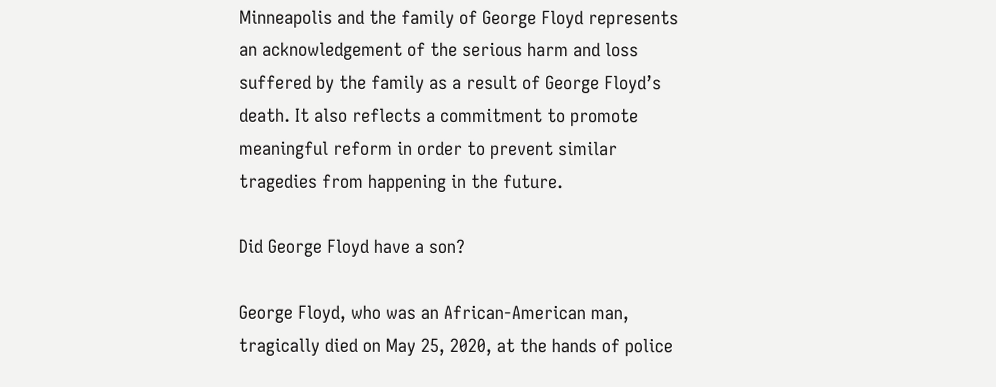Minneapolis and the family of George Floyd represents an acknowledgement of the serious harm and loss suffered by the family as a result of George Floyd’s death. It also reflects a commitment to promote meaningful reform in order to prevent similar tragedies from happening in the future.

Did George Floyd have a son?

George Floyd, who was an African-American man, tragically died on May 25, 2020, at the hands of police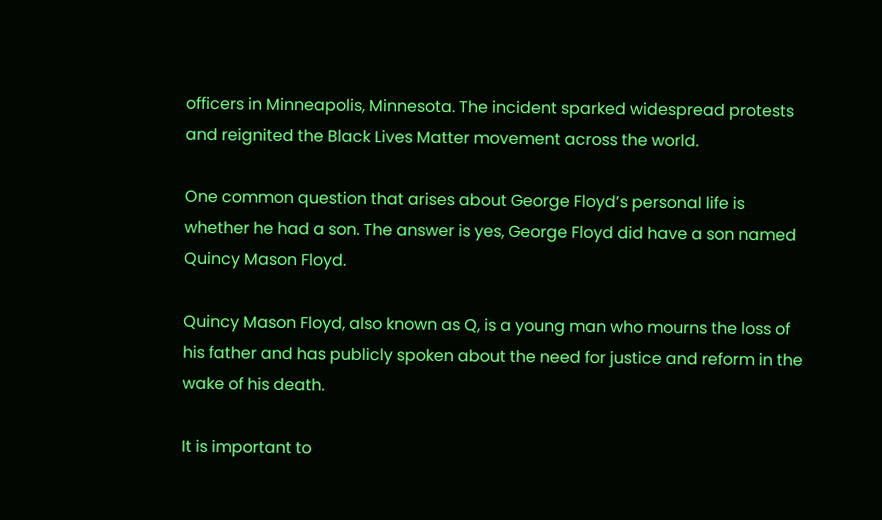officers in Minneapolis, Minnesota. The incident sparked widespread protests and reignited the Black Lives Matter movement across the world.

One common question that arises about George Floyd’s personal life is whether he had a son. The answer is yes, George Floyd did have a son named Quincy Mason Floyd.

Quincy Mason Floyd, also known as Q, is a young man who mourns the loss of his father and has publicly spoken about the need for justice and reform in the wake of his death.

It is important to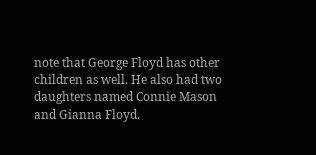note that George Floyd has other children as well. He also had two daughters named Connie Mason and Gianna Floyd.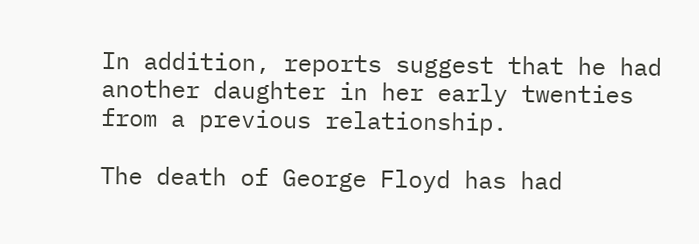In addition, reports suggest that he had another daughter in her early twenties from a previous relationship.

The death of George Floyd has had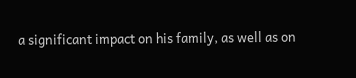a significant impact on his family, as well as on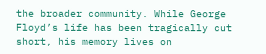the broader community. While George Floyd’s life has been tragically cut short, his memory lives on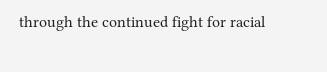through the continued fight for racial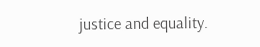justice and equality.